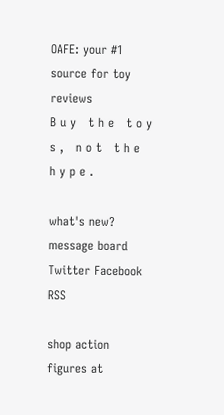OAFE: your #1 source for toy reviews
B u y   t h e   t o y s ,   n o t   t h e   h y p e .

what's new?
message board
Twitter Facebook RSS

shop action figures at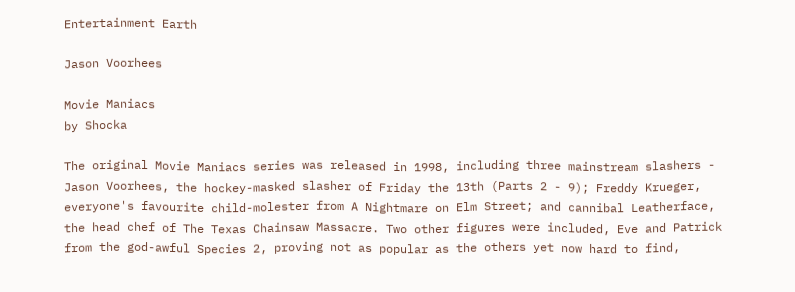Entertainment Earth

Jason Voorhees

Movie Maniacs
by Shocka

The original Movie Maniacs series was released in 1998, including three mainstream slashers - Jason Voorhees, the hockey-masked slasher of Friday the 13th (Parts 2 - 9); Freddy Krueger, everyone's favourite child-molester from A Nightmare on Elm Street; and cannibal Leatherface, the head chef of The Texas Chainsaw Massacre. Two other figures were included, Eve and Patrick from the god-awful Species 2, proving not as popular as the others yet now hard to find,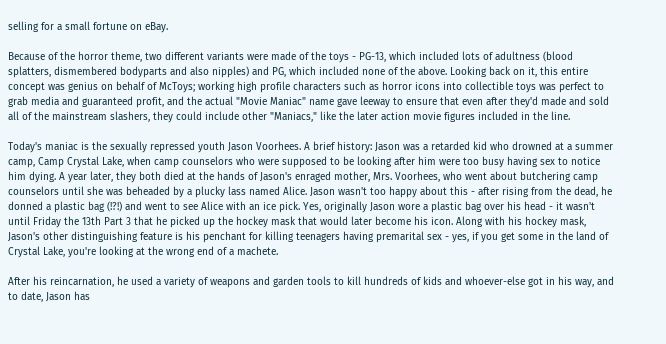selling for a small fortune on eBay.

Because of the horror theme, two different variants were made of the toys - PG-13, which included lots of adultness (blood splatters, dismembered bodyparts and also nipples) and PG, which included none of the above. Looking back on it, this entire concept was genius on behalf of McToys; working high profile characters such as horror icons into collectible toys was perfect to grab media and guaranteed profit, and the actual "Movie Maniac" name gave leeway to ensure that even after they'd made and sold all of the mainstream slashers, they could include other "Maniacs," like the later action movie figures included in the line.

Today's maniac is the sexually repressed youth Jason Voorhees. A brief history: Jason was a retarded kid who drowned at a summer camp, Camp Crystal Lake, when camp counselors who were supposed to be looking after him were too busy having sex to notice him dying. A year later, they both died at the hands of Jason's enraged mother, Mrs. Voorhees, who went about butchering camp counselors until she was beheaded by a plucky lass named Alice. Jason wasn't too happy about this - after rising from the dead, he donned a plastic bag (!?!) and went to see Alice with an ice pick. Yes, originally Jason wore a plastic bag over his head - it wasn't until Friday the 13th Part 3 that he picked up the hockey mask that would later become his icon. Along with his hockey mask, Jason's other distinguishing feature is his penchant for killing teenagers having premarital sex - yes, if you get some in the land of Crystal Lake, you're looking at the wrong end of a machete.

After his reincarnation, he used a variety of weapons and garden tools to kill hundreds of kids and whoever-else got in his way, and to date, Jason has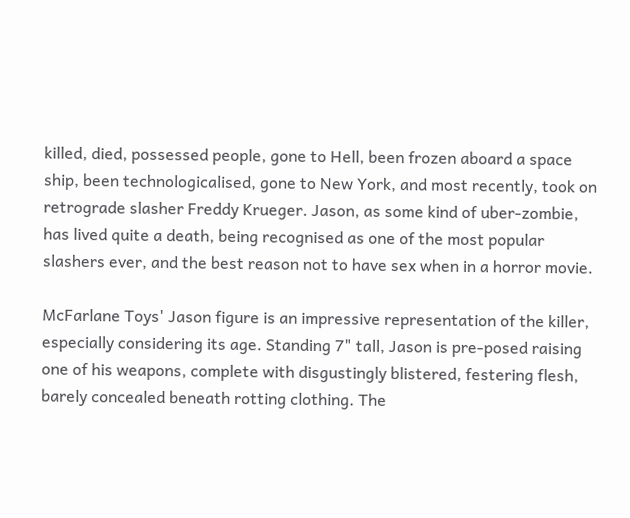killed, died, possessed people, gone to Hell, been frozen aboard a space ship, been technologicalised, gone to New York, and most recently, took on retrograde slasher Freddy Krueger. Jason, as some kind of uber-zombie, has lived quite a death, being recognised as one of the most popular slashers ever, and the best reason not to have sex when in a horror movie.

McFarlane Toys' Jason figure is an impressive representation of the killer, especially considering its age. Standing 7" tall, Jason is pre-posed raising one of his weapons, complete with disgustingly blistered, festering flesh, barely concealed beneath rotting clothing. The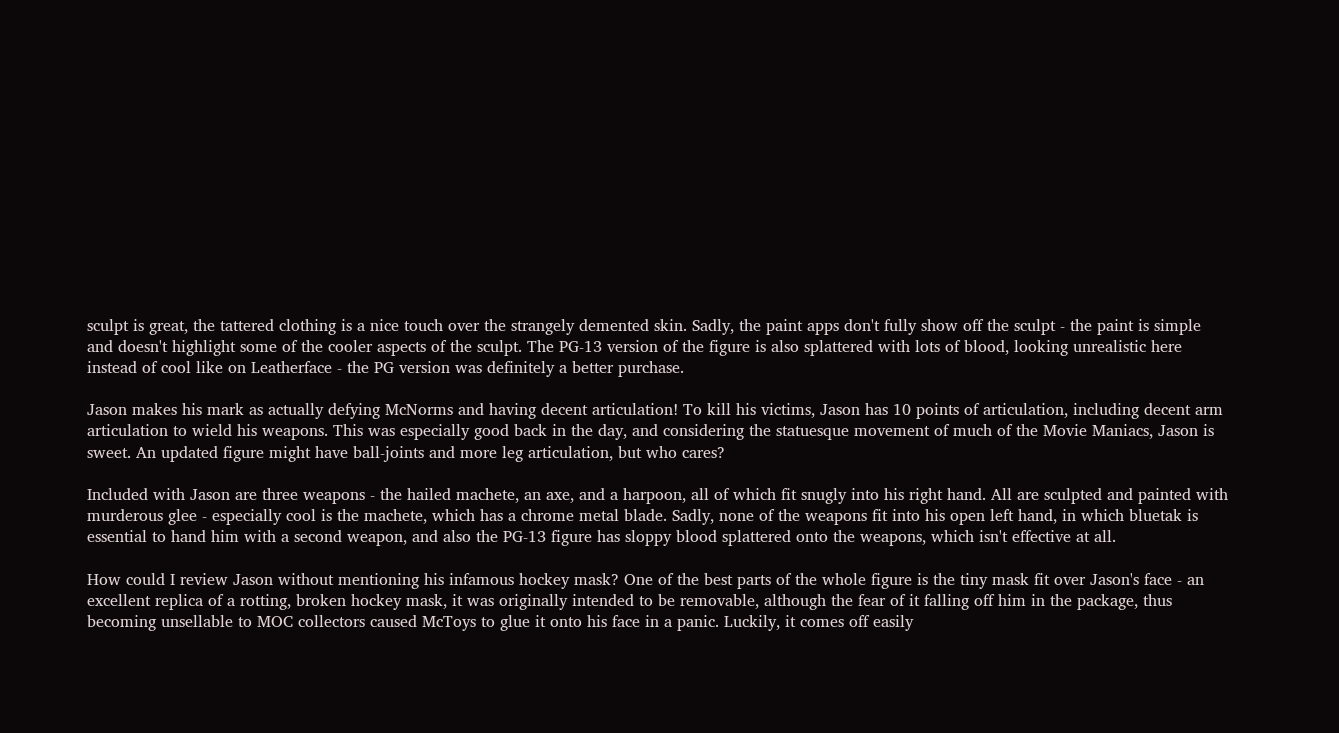sculpt is great, the tattered clothing is a nice touch over the strangely demented skin. Sadly, the paint apps don't fully show off the sculpt - the paint is simple and doesn't highlight some of the cooler aspects of the sculpt. The PG-13 version of the figure is also splattered with lots of blood, looking unrealistic here instead of cool like on Leatherface - the PG version was definitely a better purchase.

Jason makes his mark as actually defying McNorms and having decent articulation! To kill his victims, Jason has 10 points of articulation, including decent arm articulation to wield his weapons. This was especially good back in the day, and considering the statuesque movement of much of the Movie Maniacs, Jason is sweet. An updated figure might have ball-joints and more leg articulation, but who cares?

Included with Jason are three weapons - the hailed machete, an axe, and a harpoon, all of which fit snugly into his right hand. All are sculpted and painted with murderous glee - especially cool is the machete, which has a chrome metal blade. Sadly, none of the weapons fit into his open left hand, in which bluetak is essential to hand him with a second weapon, and also the PG-13 figure has sloppy blood splattered onto the weapons, which isn't effective at all.

How could I review Jason without mentioning his infamous hockey mask? One of the best parts of the whole figure is the tiny mask fit over Jason's face - an excellent replica of a rotting, broken hockey mask, it was originally intended to be removable, although the fear of it falling off him in the package, thus becoming unsellable to MOC collectors caused McToys to glue it onto his face in a panic. Luckily, it comes off easily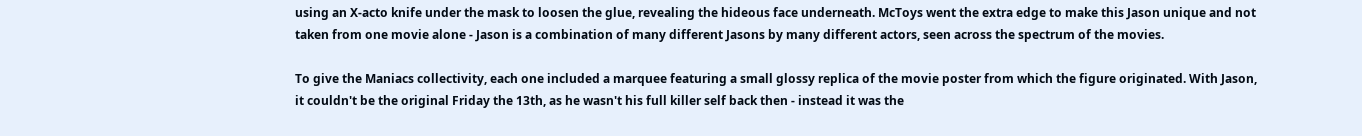using an X-acto knife under the mask to loosen the glue, revealing the hideous face underneath. McToys went the extra edge to make this Jason unique and not taken from one movie alone - Jason is a combination of many different Jasons by many different actors, seen across the spectrum of the movies.

To give the Maniacs collectivity, each one included a marquee featuring a small glossy replica of the movie poster from which the figure originated. With Jason, it couldn't be the original Friday the 13th, as he wasn't his full killer self back then - instead it was the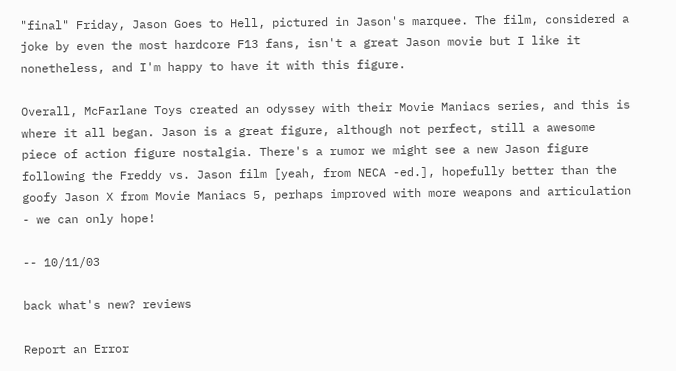"final" Friday, Jason Goes to Hell, pictured in Jason's marquee. The film, considered a joke by even the most hardcore F13 fans, isn't a great Jason movie but I like it nonetheless, and I'm happy to have it with this figure.

Overall, McFarlane Toys created an odyssey with their Movie Maniacs series, and this is where it all began. Jason is a great figure, although not perfect, still a awesome piece of action figure nostalgia. There's a rumor we might see a new Jason figure following the Freddy vs. Jason film [yeah, from NECA -ed.], hopefully better than the goofy Jason X from Movie Maniacs 5, perhaps improved with more weapons and articulation - we can only hope!

-- 10/11/03

back what's new? reviews

Report an Error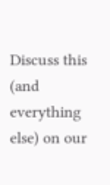Discuss this (and everything else) on our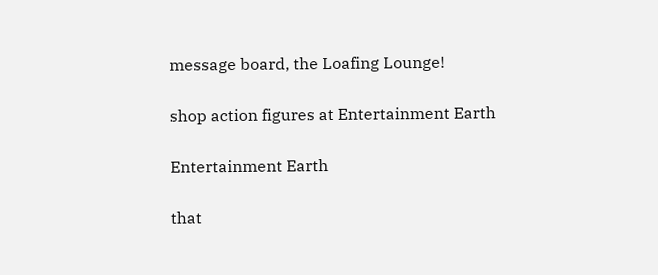message board, the Loafing Lounge!

shop action figures at Entertainment Earth

Entertainment Earth

that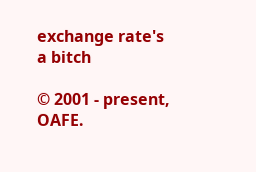exchange rate's a bitch

© 2001 - present, OAFE.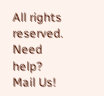All rights reserved.
Need help? Mail Us!